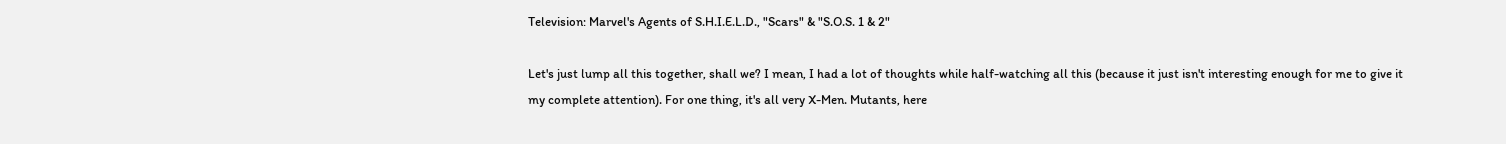Television: Marvel's Agents of S.H.I.E.L.D., "Scars" & "S.O.S. 1 & 2"

Let's just lump all this together, shall we? I mean, I had a lot of thoughts while half-watching all this (because it just isn't interesting enough for me to give it my complete attention). For one thing, it's all very X-Men. Mutants, here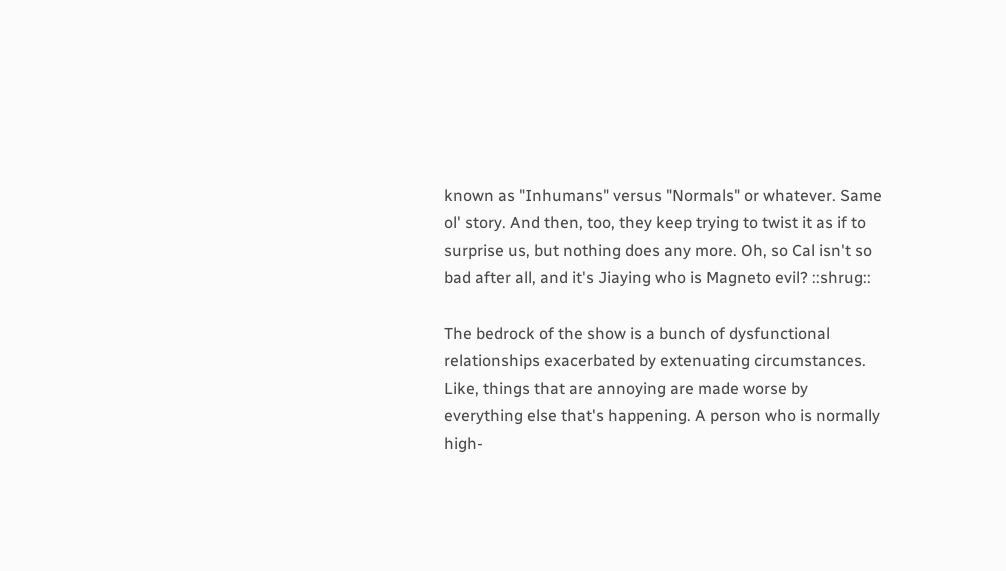known as "Inhumans" versus "Normals" or whatever. Same ol' story. And then, too, they keep trying to twist it as if to surprise us, but nothing does any more. Oh, so Cal isn't so bad after all, and it's Jiaying who is Magneto evil? ::shrug::

The bedrock of the show is a bunch of dysfunctional relationships exacerbated by extenuating circumstances. Like, things that are annoying are made worse by everything else that's happening. A person who is normally high-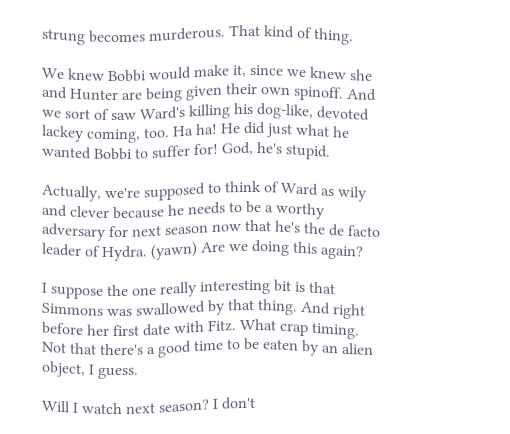strung becomes murderous. That kind of thing.

We knew Bobbi would make it, since we knew she and Hunter are being given their own spinoff. And we sort of saw Ward's killing his dog-like, devoted lackey coming, too. Ha ha! He did just what he wanted Bobbi to suffer for! God, he's stupid.

Actually, we're supposed to think of Ward as wily and clever because he needs to be a worthy adversary for next season now that he's the de facto leader of Hydra. (yawn) Are we doing this again?

I suppose the one really interesting bit is that Simmons was swallowed by that thing. And right before her first date with Fitz. What crap timing. Not that there's a good time to be eaten by an alien object, I guess.

Will I watch next season? I don't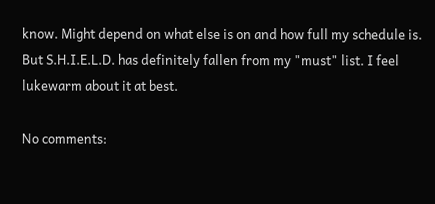know. Might depend on what else is on and how full my schedule is. But S.H.I.E.L.D. has definitely fallen from my "must" list. I feel lukewarm about it at best.

No comments: